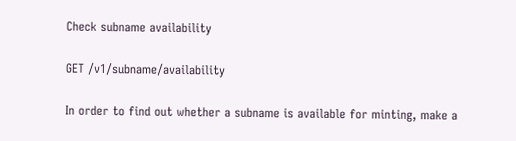Check subname availability

GET /v1/subname/availability

In order to find out whether a subname is available for minting, make a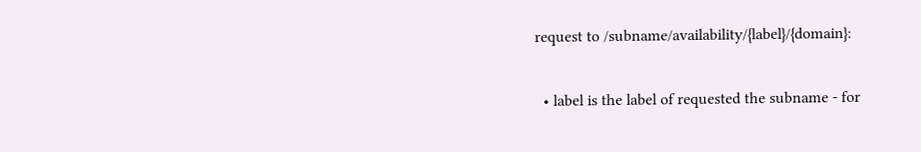request to /subname/availability/{label}/{domain}:

  • label is the label of requested the subname - for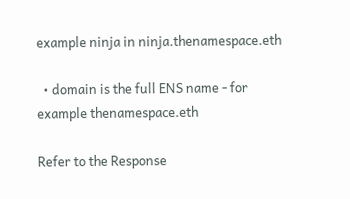example ninja in ninja.thenamespace.eth

  • domain is the full ENS name - for example thenamespace.eth

Refer to the Response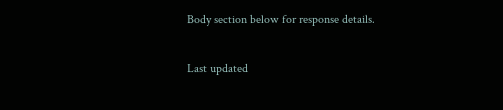Body section below for response details.

Last updated